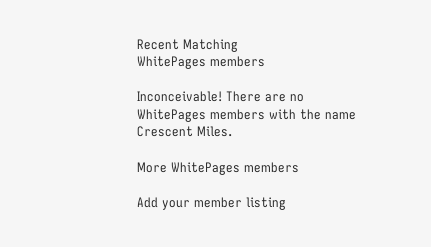Recent Matching
WhitePages members

Inconceivable! There are no WhitePages members with the name Crescent Miles.

More WhitePages members

Add your member listing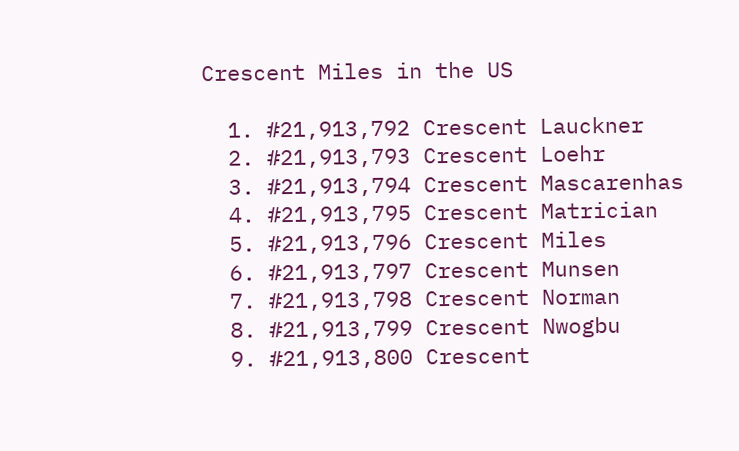Crescent Miles in the US

  1. #21,913,792 Crescent Lauckner
  2. #21,913,793 Crescent Loehr
  3. #21,913,794 Crescent Mascarenhas
  4. #21,913,795 Crescent Matrician
  5. #21,913,796 Crescent Miles
  6. #21,913,797 Crescent Munsen
  7. #21,913,798 Crescent Norman
  8. #21,913,799 Crescent Nwogbu
  9. #21,913,800 Crescent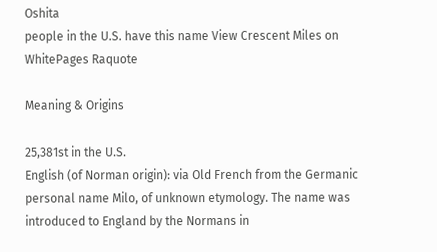Oshita
people in the U.S. have this name View Crescent Miles on WhitePages Raquote

Meaning & Origins

25,381st in the U.S.
English (of Norman origin): via Old French from the Germanic personal name Milo, of unknown etymology. The name was introduced to England by the Normans in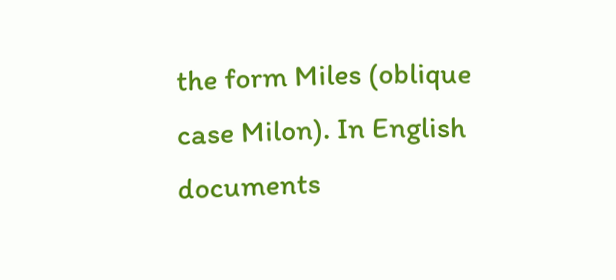the form Miles (oblique case Milon). In English documents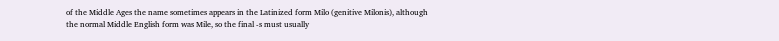of the Middle Ages the name sometimes appears in the Latinized form Milo (genitive Milonis), although the normal Middle English form was Mile, so the final -s must usually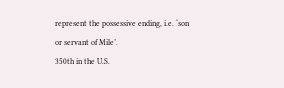represent the possessive ending, i.e. ‘son or servant of Mile’.
350th in the U.S.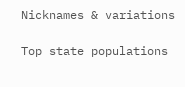Nicknames & variations

Top state populations